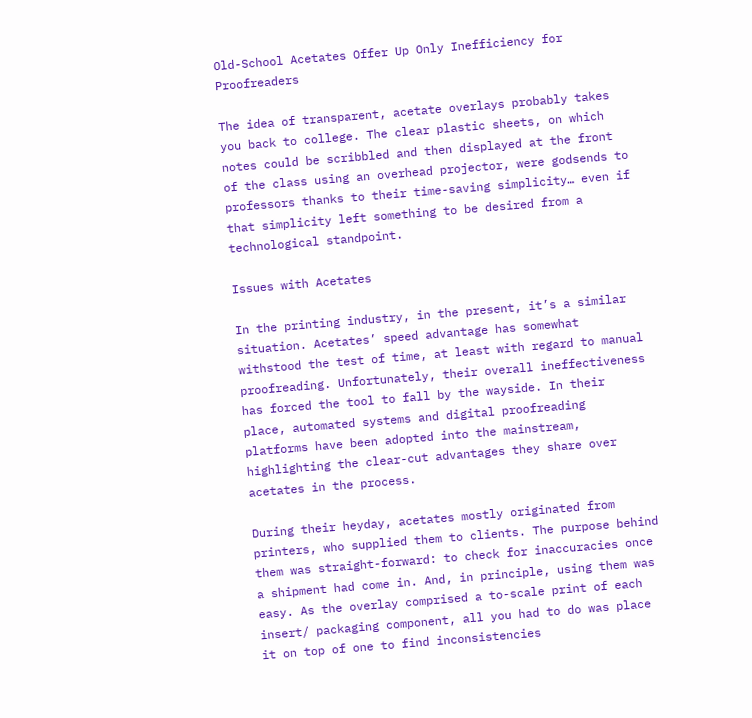Old-School Acetates Offer Up Only Inefficiency for Proofreaders

The idea of transparent, acetate overlays probably takes you back to college. The clear plastic sheets, on which notes could be scribbled and then displayed at the front of the class using an overhead projector, were godsends to professors thanks to their time-saving simplicity… even if that simplicity left something to be desired from a technological standpoint.

Issues with Acetates

In the printing industry, in the present, it’s a similar situation. Acetates’ speed advantage has somewhat withstood the test of time, at least with regard to manual proofreading. Unfortunately, their overall ineffectiveness has forced the tool to fall by the wayside. In their place, automated systems and digital proofreading platforms have been adopted into the mainstream, highlighting the clear-cut advantages they share over acetates in the process.

During their heyday, acetates mostly originated from printers, who supplied them to clients. The purpose behind them was straight-forward: to check for inaccuracies once a shipment had come in. And, in principle, using them was easy. As the overlay comprised a to-scale print of each insert/ packaging component, all you had to do was place it on top of one to find inconsistencies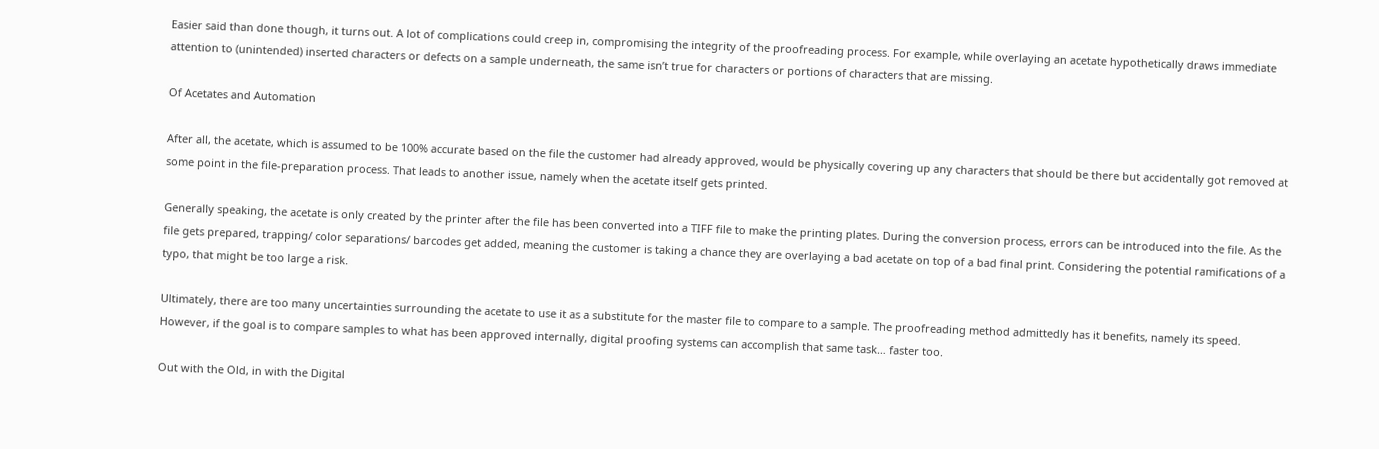Easier said than done though, it turns out. A lot of complications could creep in, compromising the integrity of the proofreading process. For example, while overlaying an acetate hypothetically draws immediate attention to (unintended) inserted characters or defects on a sample underneath, the same isn’t true for characters or portions of characters that are missing.

Of Acetates and Automation

After all, the acetate, which is assumed to be 100% accurate based on the file the customer had already approved, would be physically covering up any characters that should be there but accidentally got removed at some point in the file-preparation process. That leads to another issue, namely when the acetate itself gets printed.

Generally speaking, the acetate is only created by the printer after the file has been converted into a TIFF file to make the printing plates. During the conversion process, errors can be introduced into the file. As the file gets prepared, trapping/ color separations/ barcodes get added, meaning the customer is taking a chance they are overlaying a bad acetate on top of a bad final print. Considering the potential ramifications of a typo, that might be too large a risk.

Ultimately, there are too many uncertainties surrounding the acetate to use it as a substitute for the master file to compare to a sample. The proofreading method admittedly has it benefits, namely its speed. However, if the goal is to compare samples to what has been approved internally, digital proofing systems can accomplish that same task… faster too.

Out with the Old, in with the Digital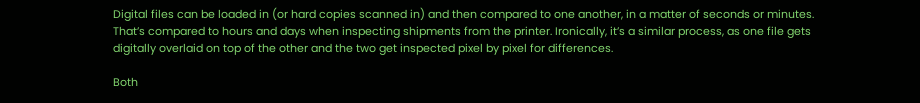Digital files can be loaded in (or hard copies scanned in) and then compared to one another, in a matter of seconds or minutes. That’s compared to hours and days when inspecting shipments from the printer. Ironically, it’s a similar process, as one file gets digitally overlaid on top of the other and the two get inspected pixel by pixel for differences.

Both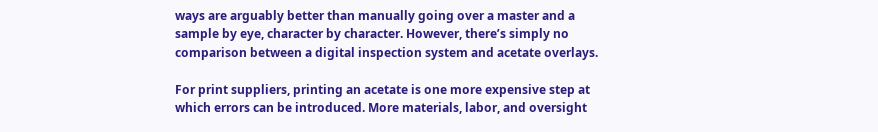ways are arguably better than manually going over a master and a sample by eye, character by character. However, there’s simply no comparison between a digital inspection system and acetate overlays.

For print suppliers, printing an acetate is one more expensive step at which errors can be introduced. More materials, labor, and oversight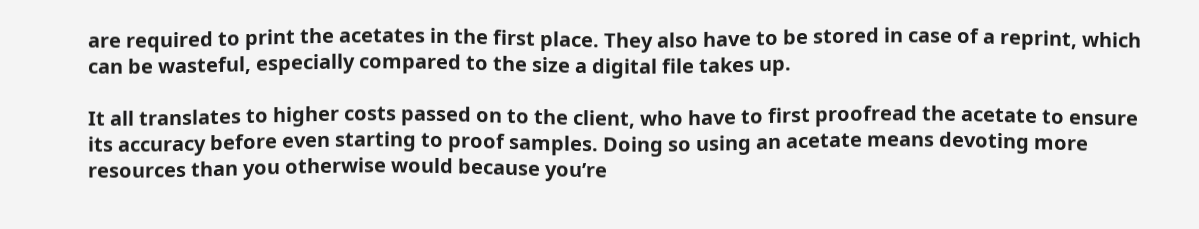are required to print the acetates in the first place. They also have to be stored in case of a reprint, which can be wasteful, especially compared to the size a digital file takes up.

It all translates to higher costs passed on to the client, who have to first proofread the acetate to ensure its accuracy before even starting to proof samples. Doing so using an acetate means devoting more resources than you otherwise would because you’re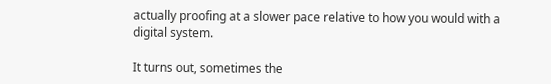actually proofing at a slower pace relative to how you would with a digital system.

It turns out, sometimes the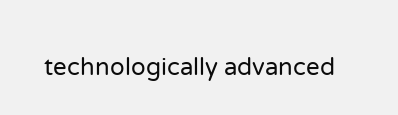technologically advanced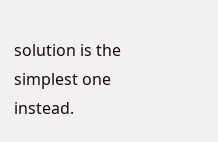solution is the simplest one instead.